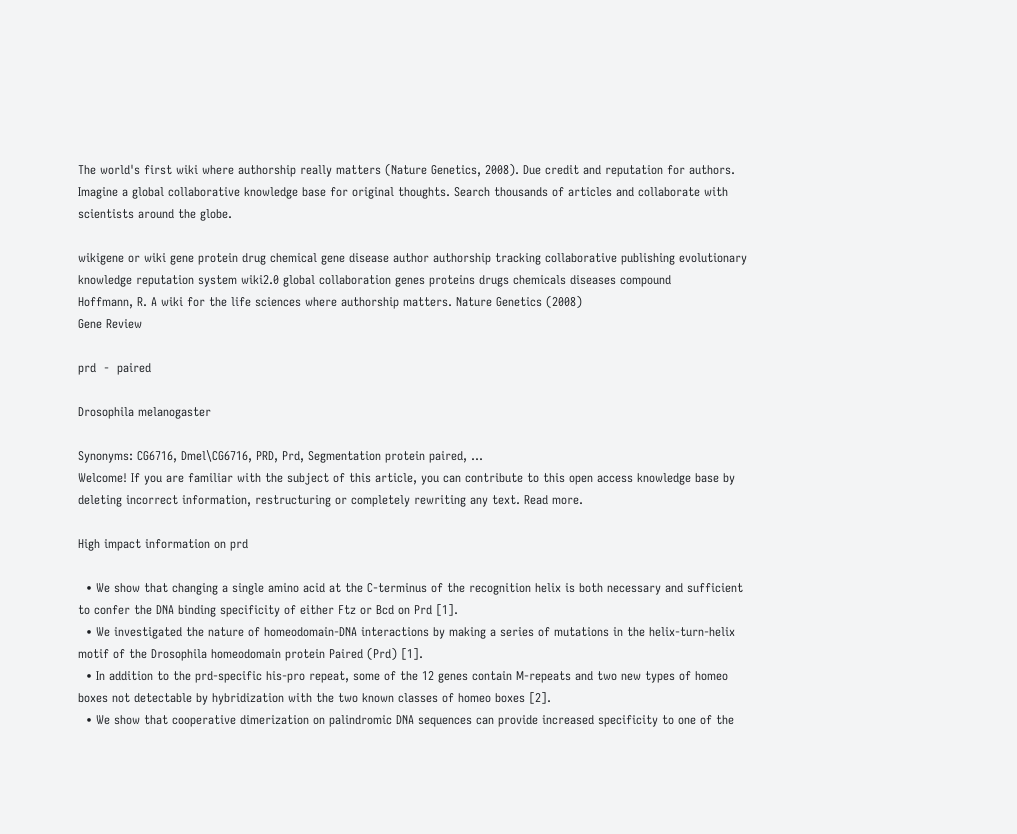The world's first wiki where authorship really matters (Nature Genetics, 2008). Due credit and reputation for authors. Imagine a global collaborative knowledge base for original thoughts. Search thousands of articles and collaborate with scientists around the globe.

wikigene or wiki gene protein drug chemical gene disease author authorship tracking collaborative publishing evolutionary knowledge reputation system wiki2.0 global collaboration genes proteins drugs chemicals diseases compound
Hoffmann, R. A wiki for the life sciences where authorship matters. Nature Genetics (2008)
Gene Review

prd  -  paired

Drosophila melanogaster

Synonyms: CG6716, Dmel\CG6716, PRD, Prd, Segmentation protein paired, ...
Welcome! If you are familiar with the subject of this article, you can contribute to this open access knowledge base by deleting incorrect information, restructuring or completely rewriting any text. Read more.

High impact information on prd

  • We show that changing a single amino acid at the C-terminus of the recognition helix is both necessary and sufficient to confer the DNA binding specificity of either Ftz or Bcd on Prd [1].
  • We investigated the nature of homeodomain-DNA interactions by making a series of mutations in the helix-turn-helix motif of the Drosophila homeodomain protein Paired (Prd) [1].
  • In addition to the prd-specific his-pro repeat, some of the 12 genes contain M-repeats and two new types of homeo boxes not detectable by hybridization with the two known classes of homeo boxes [2].
  • We show that cooperative dimerization on palindromic DNA sequences can provide increased specificity to one of the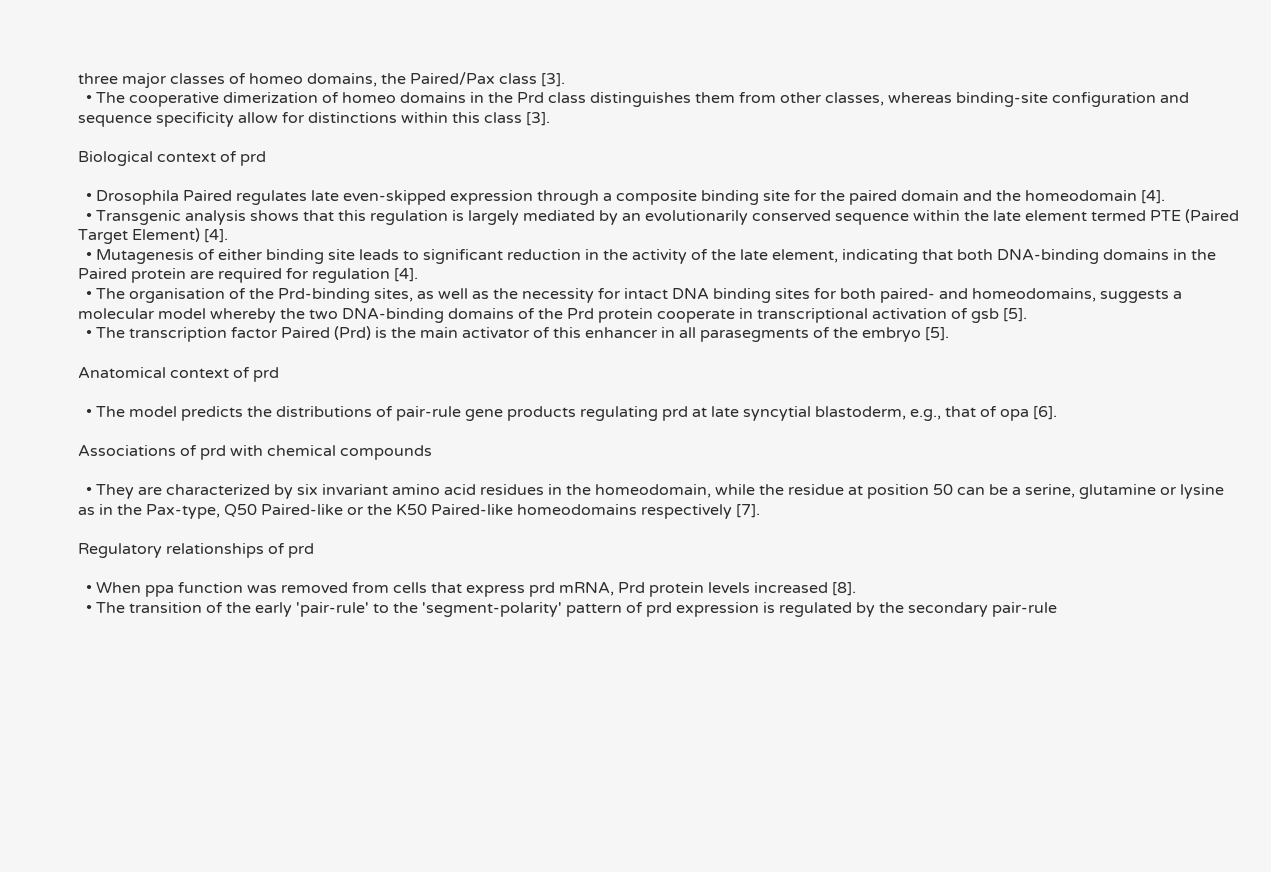three major classes of homeo domains, the Paired/Pax class [3].
  • The cooperative dimerization of homeo domains in the Prd class distinguishes them from other classes, whereas binding-site configuration and sequence specificity allow for distinctions within this class [3].

Biological context of prd

  • Drosophila Paired regulates late even-skipped expression through a composite binding site for the paired domain and the homeodomain [4].
  • Transgenic analysis shows that this regulation is largely mediated by an evolutionarily conserved sequence within the late element termed PTE (Paired Target Element) [4].
  • Mutagenesis of either binding site leads to significant reduction in the activity of the late element, indicating that both DNA-binding domains in the Paired protein are required for regulation [4].
  • The organisation of the Prd-binding sites, as well as the necessity for intact DNA binding sites for both paired- and homeodomains, suggests a molecular model whereby the two DNA-binding domains of the Prd protein cooperate in transcriptional activation of gsb [5].
  • The transcription factor Paired (Prd) is the main activator of this enhancer in all parasegments of the embryo [5].

Anatomical context of prd

  • The model predicts the distributions of pair-rule gene products regulating prd at late syncytial blastoderm, e.g., that of opa [6].

Associations of prd with chemical compounds

  • They are characterized by six invariant amino acid residues in the homeodomain, while the residue at position 50 can be a serine, glutamine or lysine as in the Pax-type, Q50 Paired-like or the K50 Paired-like homeodomains respectively [7].

Regulatory relationships of prd

  • When ppa function was removed from cells that express prd mRNA, Prd protein levels increased [8].
  • The transition of the early 'pair-rule' to the 'segment-polarity' pattern of prd expression is regulated by the secondary pair-rule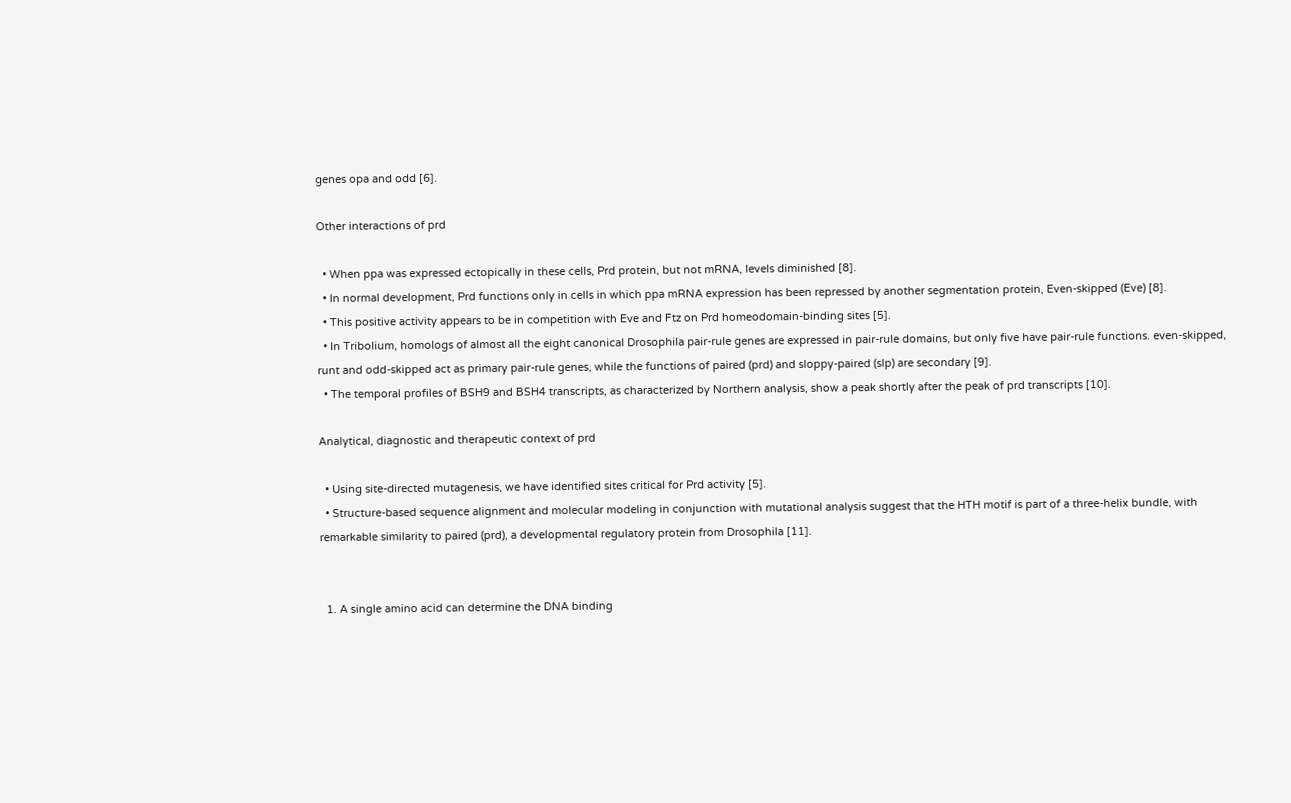genes opa and odd [6].

Other interactions of prd

  • When ppa was expressed ectopically in these cells, Prd protein, but not mRNA, levels diminished [8].
  • In normal development, Prd functions only in cells in which ppa mRNA expression has been repressed by another segmentation protein, Even-skipped (Eve) [8].
  • This positive activity appears to be in competition with Eve and Ftz on Prd homeodomain-binding sites [5].
  • In Tribolium, homologs of almost all the eight canonical Drosophila pair-rule genes are expressed in pair-rule domains, but only five have pair-rule functions. even-skipped, runt and odd-skipped act as primary pair-rule genes, while the functions of paired (prd) and sloppy-paired (slp) are secondary [9].
  • The temporal profiles of BSH9 and BSH4 transcripts, as characterized by Northern analysis, show a peak shortly after the peak of prd transcripts [10].

Analytical, diagnostic and therapeutic context of prd

  • Using site-directed mutagenesis, we have identified sites critical for Prd activity [5].
  • Structure-based sequence alignment and molecular modeling in conjunction with mutational analysis suggest that the HTH motif is part of a three-helix bundle, with remarkable similarity to paired (prd), a developmental regulatory protein from Drosophila [11].


  1. A single amino acid can determine the DNA binding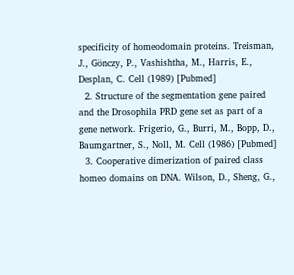specificity of homeodomain proteins. Treisman, J., Gönczy, P., Vashishtha, M., Harris, E., Desplan, C. Cell (1989) [Pubmed]
  2. Structure of the segmentation gene paired and the Drosophila PRD gene set as part of a gene network. Frigerio, G., Burri, M., Bopp, D., Baumgartner, S., Noll, M. Cell (1986) [Pubmed]
  3. Cooperative dimerization of paired class homeo domains on DNA. Wilson, D., Sheng, G.,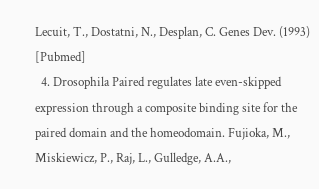Lecuit, T., Dostatni, N., Desplan, C. Genes Dev. (1993) [Pubmed]
  4. Drosophila Paired regulates late even-skipped expression through a composite binding site for the paired domain and the homeodomain. Fujioka, M., Miskiewicz, P., Raj, L., Gulledge, A.A.,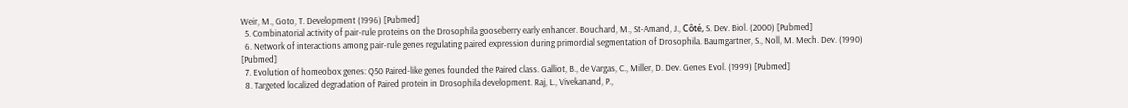Weir, M., Goto, T. Development (1996) [Pubmed]
  5. Combinatorial activity of pair-rule proteins on the Drosophila gooseberry early enhancer. Bouchard, M., St-Amand, J., Côté, S. Dev. Biol. (2000) [Pubmed]
  6. Network of interactions among pair-rule genes regulating paired expression during primordial segmentation of Drosophila. Baumgartner, S., Noll, M. Mech. Dev. (1990) [Pubmed]
  7. Evolution of homeobox genes: Q50 Paired-like genes founded the Paired class. Galliot, B., de Vargas, C., Miller, D. Dev. Genes Evol. (1999) [Pubmed]
  8. Targeted localized degradation of Paired protein in Drosophila development. Raj, L., Vivekanand, P.,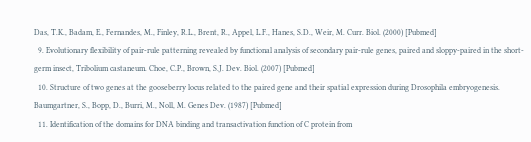Das, T.K., Badam, E., Fernandes, M., Finley, R.L., Brent, R., Appel, L.F., Hanes, S.D., Weir, M. Curr. Biol. (2000) [Pubmed]
  9. Evolutionary flexibility of pair-rule patterning revealed by functional analysis of secondary pair-rule genes, paired and sloppy-paired in the short-germ insect, Tribolium castaneum. Choe, C.P., Brown, S.J. Dev. Biol. (2007) [Pubmed]
  10. Structure of two genes at the gooseberry locus related to the paired gene and their spatial expression during Drosophila embryogenesis. Baumgartner, S., Bopp, D., Burri, M., Noll, M. Genes Dev. (1987) [Pubmed]
  11. Identification of the domains for DNA binding and transactivation function of C protein from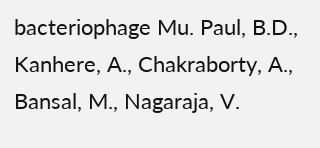bacteriophage Mu. Paul, B.D., Kanhere, A., Chakraborty, A., Bansal, M., Nagaraja, V.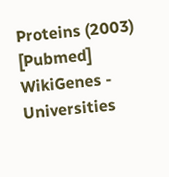Proteins (2003) [Pubmed]
WikiGenes - Universities